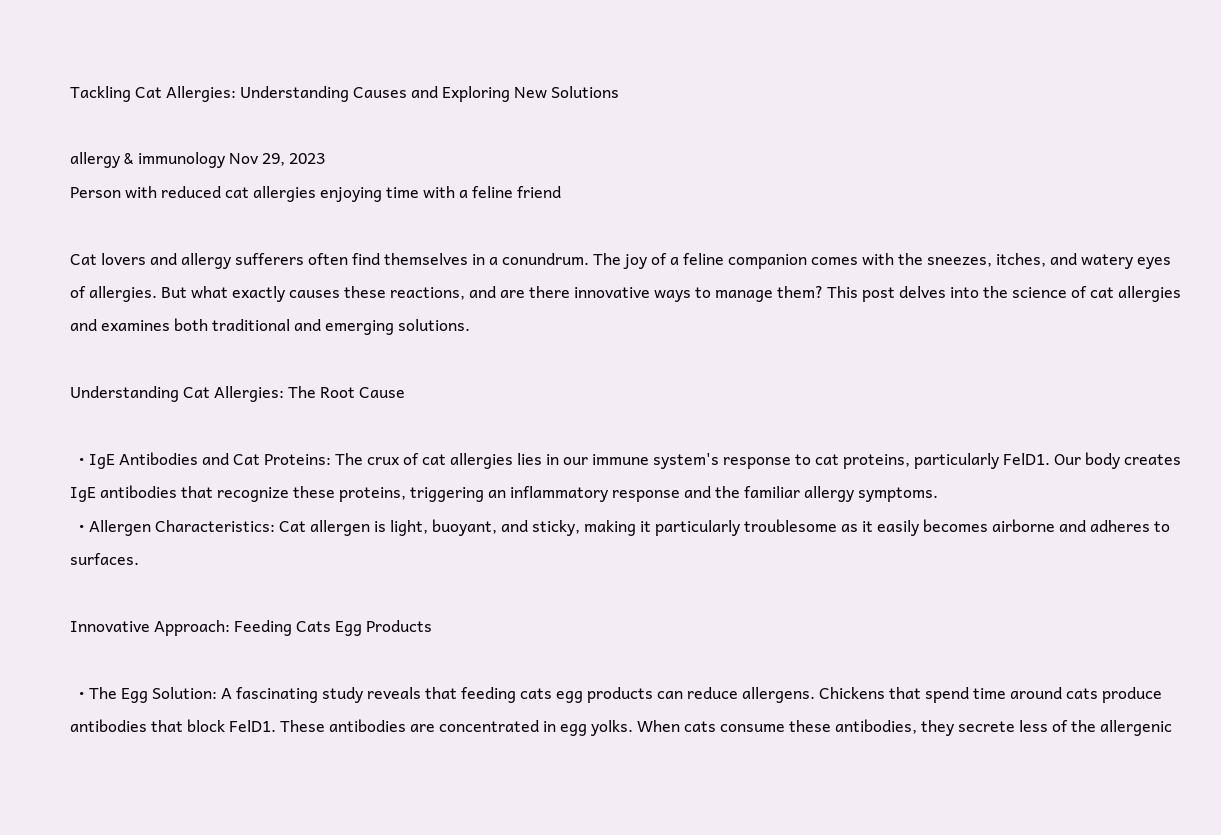Tackling Cat Allergies: Understanding Causes and Exploring New Solutions

allergy & immunology Nov 29, 2023
Person with reduced cat allergies enjoying time with a feline friend

Cat lovers and allergy sufferers often find themselves in a conundrum. The joy of a feline companion comes with the sneezes, itches, and watery eyes of allergies. But what exactly causes these reactions, and are there innovative ways to manage them? This post delves into the science of cat allergies and examines both traditional and emerging solutions.

Understanding Cat Allergies: The Root Cause

  • IgE Antibodies and Cat Proteins: The crux of cat allergies lies in our immune system's response to cat proteins, particularly FelD1. Our body creates IgE antibodies that recognize these proteins, triggering an inflammatory response and the familiar allergy symptoms.
  • Allergen Characteristics: Cat allergen is light, buoyant, and sticky, making it particularly troublesome as it easily becomes airborne and adheres to surfaces.

Innovative Approach: Feeding Cats Egg Products

  • The Egg Solution: A fascinating study reveals that feeding cats egg products can reduce allergens. Chickens that spend time around cats produce antibodies that block FelD1. These antibodies are concentrated in egg yolks. When cats consume these antibodies, they secrete less of the allergenic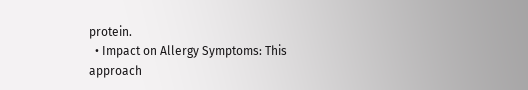protein.
  • Impact on Allergy Symptoms: This approach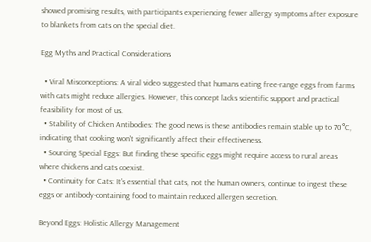showed promising results, with participants experiencing fewer allergy symptoms after exposure to blankets from cats on the special diet.

Egg Myths and Practical Considerations

  • Viral Misconceptions: A viral video suggested that humans eating free-range eggs from farms with cats might reduce allergies. However, this concept lacks scientific support and practical feasibility for most of us.
  • Stability of Chicken Antibodies: The good news is these antibodies remain stable up to 70°C, indicating that cooking won't significantly affect their effectiveness.
  • Sourcing Special Eggs: But finding these specific eggs might require access to rural areas where chickens and cats coexist.
  • Continuity for Cats: It's essential that cats, not the human owners, continue to ingest these eggs or antibody-containing food to maintain reduced allergen secretion.

Beyond Eggs: Holistic Allergy Management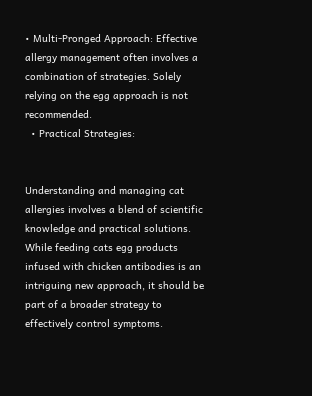• Multi-Pronged Approach: Effective allergy management often involves a combination of strategies. Solely relying on the egg approach is not recommended.
  • Practical Strategies:


Understanding and managing cat allergies involves a blend of scientific knowledge and practical solutions. While feeding cats egg products infused with chicken antibodies is an intriguing new approach, it should be part of a broader strategy to effectively control symptoms.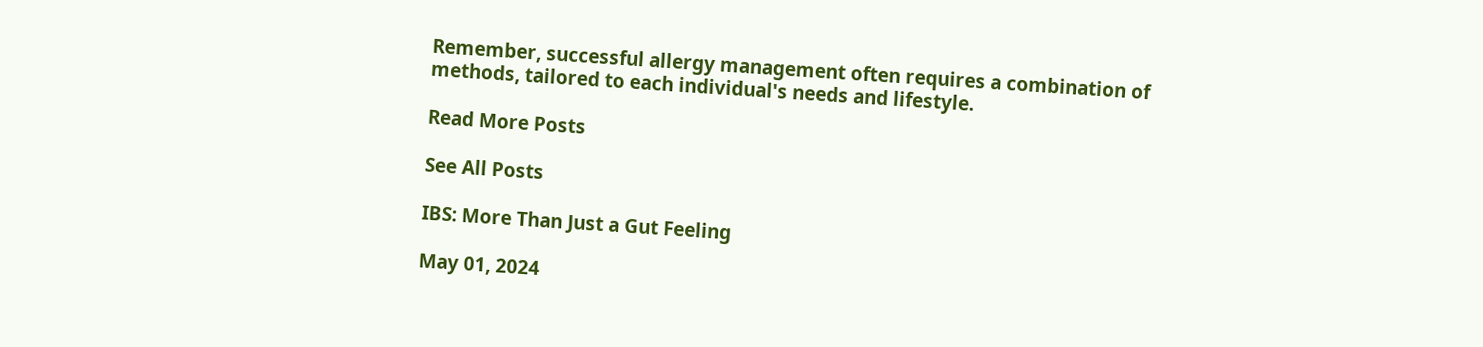Remember, successful allergy management often requires a combination of methods, tailored to each individual's needs and lifestyle.

Read More Posts

See All Posts

IBS: More Than Just a Gut Feeling

May 01, 2024